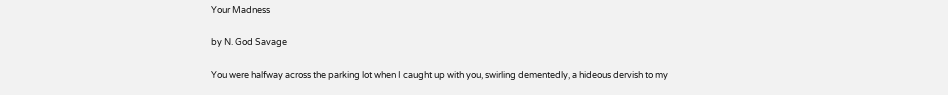Your Madness

by N. God Savage

You were halfway across the parking lot when I caught up with you, swirling dementedly, a hideous dervish to my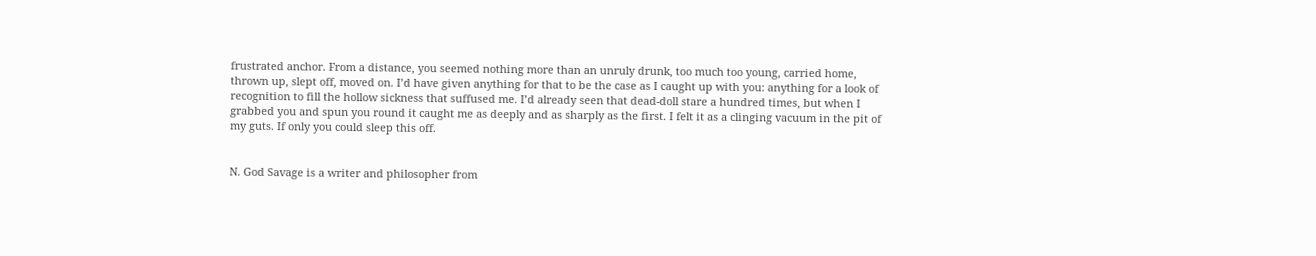frustrated anchor. From a distance, you seemed nothing more than an unruly drunk, too much too young, carried home, thrown up, slept off, moved on. I’d have given anything for that to be the case as I caught up with you: anything for a look of recognition to fill the hollow sickness that suffused me. I’d already seen that dead-doll stare a hundred times, but when I grabbed you and spun you round it caught me as deeply and as sharply as the first. I felt it as a clinging vacuum in the pit of my guts. If only you could sleep this off.


N. God Savage is a writer and philosopher from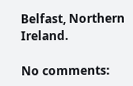Belfast, Northern Ireland.

No comments: